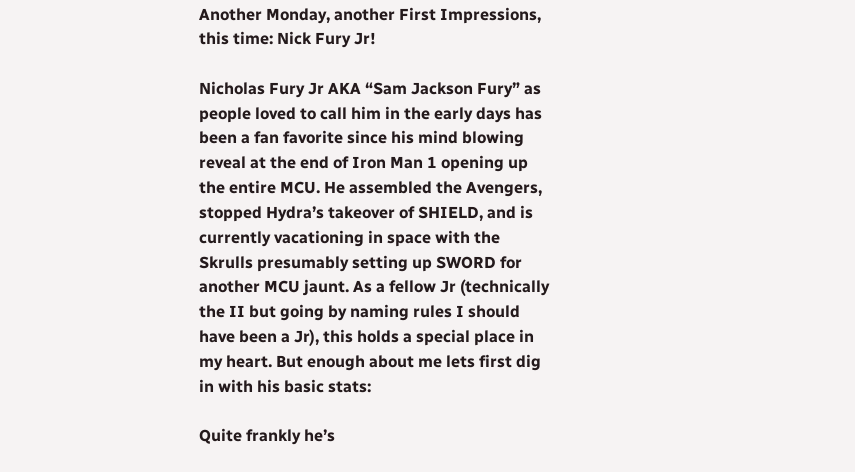Another Monday, another First Impressions, this time: Nick Fury Jr!

Nicholas Fury Jr AKA “Sam Jackson Fury” as people loved to call him in the early days has been a fan favorite since his mind blowing reveal at the end of Iron Man 1 opening up the entire MCU. He assembled the Avengers, stopped Hydra’s takeover of SHIELD, and is currently vacationing in space with the Skrulls presumably setting up SWORD for another MCU jaunt. As a fellow Jr (technically the II but going by naming rules I should have been a Jr), this holds a special place in my heart. But enough about me lets first dig in with his basic stats:

Quite frankly he’s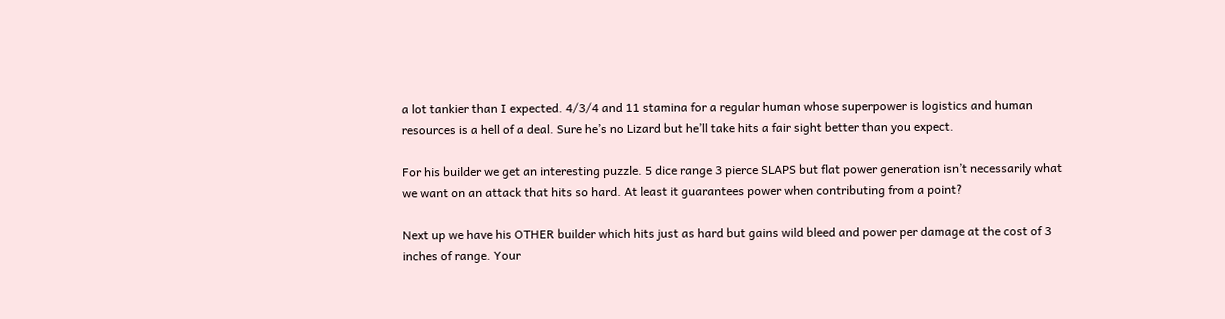a lot tankier than I expected. 4/3/4 and 11 stamina for a regular human whose superpower is logistics and human resources is a hell of a deal. Sure he’s no Lizard but he’ll take hits a fair sight better than you expect.

For his builder we get an interesting puzzle. 5 dice range 3 pierce SLAPS but flat power generation isn’t necessarily what we want on an attack that hits so hard. At least it guarantees power when contributing from a point?

Next up we have his OTHER builder which hits just as hard but gains wild bleed and power per damage at the cost of 3 inches of range. Your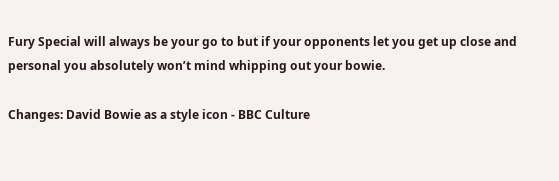Fury Special will always be your go to but if your opponents let you get up close and personal you absolutely won’t mind whipping out your bowie.

Changes: David Bowie as a style icon - BBC Culture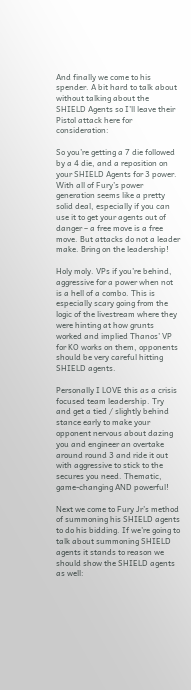And finally we come to his spender. A bit hard to talk about without talking about the SHIELD Agents so I’ll leave their Pistol attack here for consideration:

So you’re getting a 7 die followed by a 4 die, and a reposition on your SHIELD Agents for 3 power. With all of Fury’s power generation seems like a pretty solid deal, especially if you can use it to get your agents out of danger – a free move is a free move. But attacks do not a leader make. Bring on the leadership!

Holy moly. VPs if you’re behind, aggressive for a power when not is a hell of a combo. This is especially scary going from the logic of the livestream where they were hinting at how grunts worked and implied Thanos’ VP for KO works on them, opponents should be very careful hitting SHIELD agents.

Personally I LOVE this as a crisis focused team leadership. Try and get a tied / slightly behind stance early to make your opponent nervous about dazing you and engineer an overtake around round 3 and ride it out with aggressive to stick to the secures you need. Thematic, game-changing AND powerful!

Next we come to Fury Jr’s method of summoning his SHIELD agents to do his bidding. If we’re going to talk about summoning SHIELD agents it stands to reason we should show the SHIELD agents as well: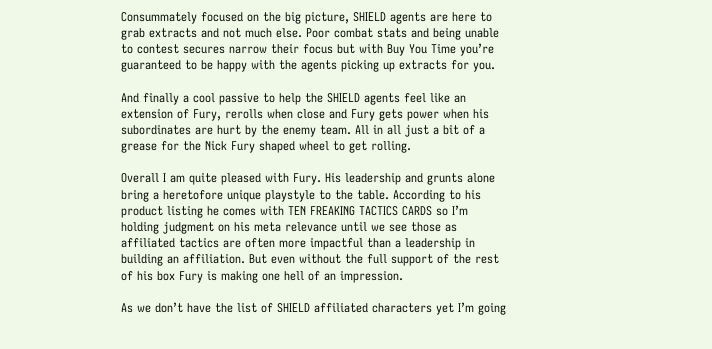Consummately focused on the big picture, SHIELD agents are here to grab extracts and not much else. Poor combat stats and being unable to contest secures narrow their focus but with Buy You Time you’re guaranteed to be happy with the agents picking up extracts for you.

And finally a cool passive to help the SHIELD agents feel like an extension of Fury, rerolls when close and Fury gets power when his subordinates are hurt by the enemy team. All in all just a bit of a grease for the Nick Fury shaped wheel to get rolling.

Overall I am quite pleased with Fury. His leadership and grunts alone bring a heretofore unique playstyle to the table. According to his product listing he comes with TEN FREAKING TACTICS CARDS so I’m holding judgment on his meta relevance until we see those as affiliated tactics are often more impactful than a leadership in building an affiliation. But even without the full support of the rest of his box Fury is making one hell of an impression.

As we don’t have the list of SHIELD affiliated characters yet I’m going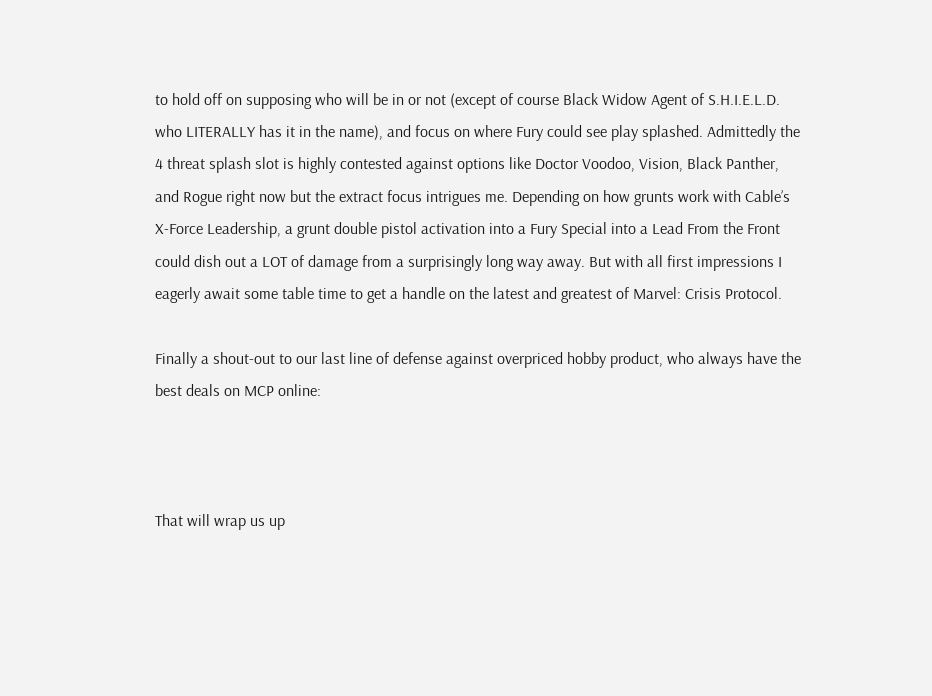to hold off on supposing who will be in or not (except of course Black Widow Agent of S.H.I.E.L.D. who LITERALLY has it in the name), and focus on where Fury could see play splashed. Admittedly the 4 threat splash slot is highly contested against options like Doctor Voodoo, Vision, Black Panther, and Rogue right now but the extract focus intrigues me. Depending on how grunts work with Cable’s X-Force Leadership, a grunt double pistol activation into a Fury Special into a Lead From the Front could dish out a LOT of damage from a surprisingly long way away. But with all first impressions I eagerly await some table time to get a handle on the latest and greatest of Marvel: Crisis Protocol.

Finally a shout-out to our last line of defense against overpriced hobby product, who always have the best deals on MCP online:



That will wrap us up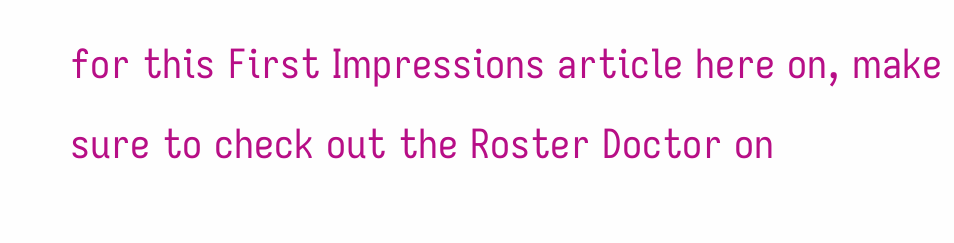for this First Impressions article here on, make sure to check out the Roster Doctor on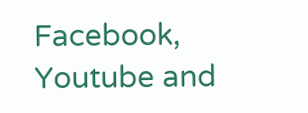Facebook, Youtube and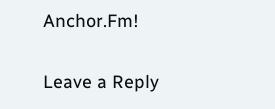Anchor.Fm!

Leave a Reply